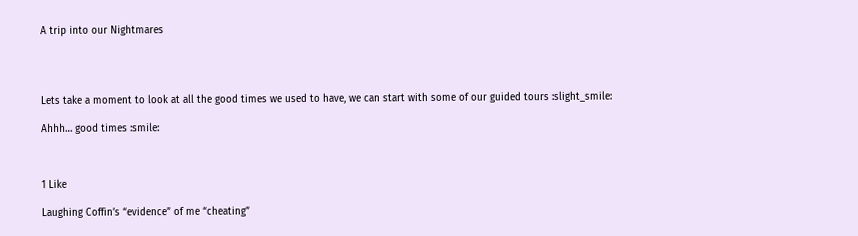A trip into our Nightmares




Lets take a moment to look at all the good times we used to have, we can start with some of our guided tours :slight_smile:

Ahhh… good times :smile:



1 Like

Laughing Coffin’s “evidence” of me “cheating”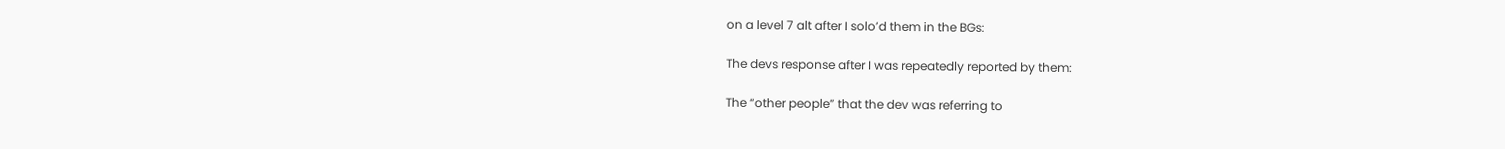on a level 7 alt after I solo’d them in the BGs:

The devs response after I was repeatedly reported by them:

The “other people” that the dev was referring to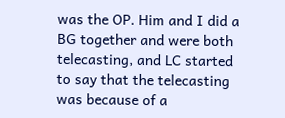was the OP. Him and I did a BG together and were both telecasting, and LC started to say that the telecasting was because of a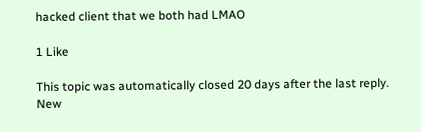hacked client that we both had LMAO

1 Like

This topic was automatically closed 20 days after the last reply. New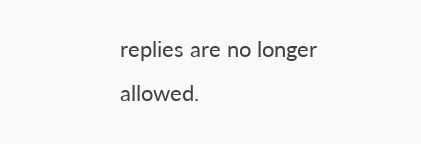replies are no longer allowed.